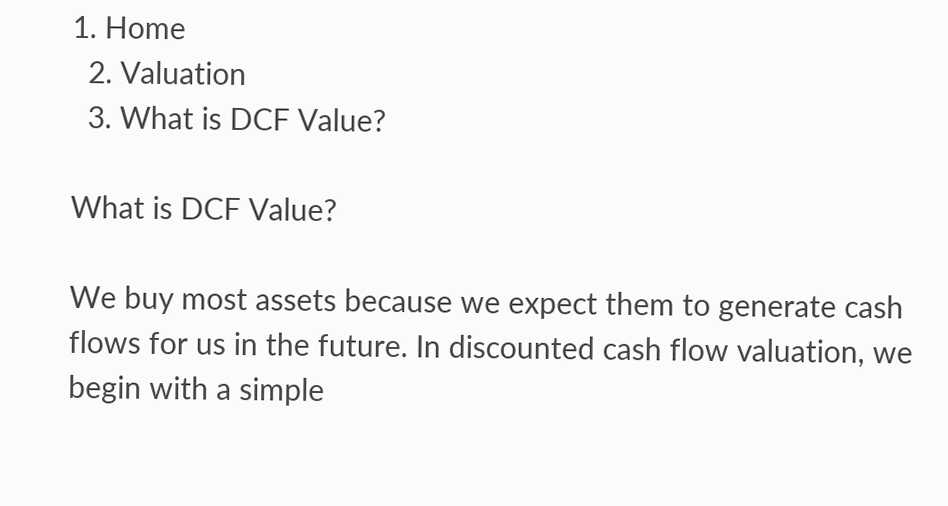1. Home
  2. Valuation
  3. What is DCF Value?

What is DCF Value?

We buy most assets because we expect them to generate cash flows for us in the future. In discounted cash flow valuation, we begin with a simple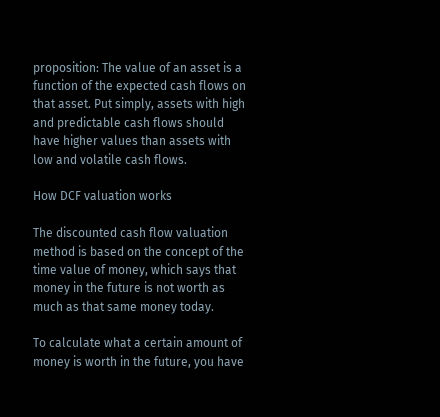proposition: The value of an asset is a function of the expected cash flows on that asset. Put simply, assets with high and predictable cash flows should have higher values than assets with low and volatile cash flows.

How DCF valuation works

The discounted cash flow valuation method is based on the concept of the time value of money, which says that money in the future is not worth as much as that same money today.

To calculate what a certain amount of money is worth in the future, you have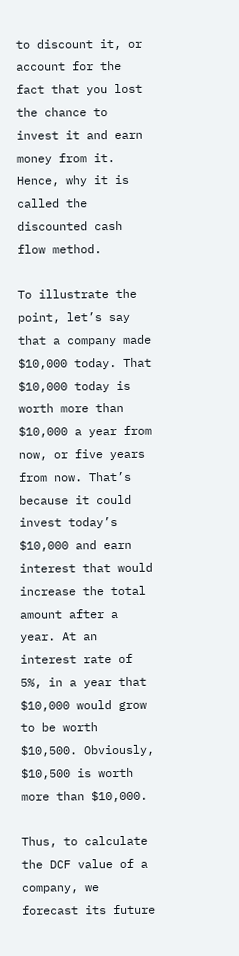to discount it, or account for the fact that you lost the chance to invest it and earn money from it. Hence, why it is called the discounted cash flow method.

To illustrate the point, let’s say that a company made $10,000 today. That $10,000 today is worth more than $10,000 a year from now, or five years from now. That’s because it could invest today’s $10,000 and earn interest that would increase the total amount after a year. At an interest rate of 5%, in a year that $10,000 would grow to be worth $10,500. Obviously, $10,500 is worth more than $10,000.

Thus, to calculate the DCF value of a company, we forecast its future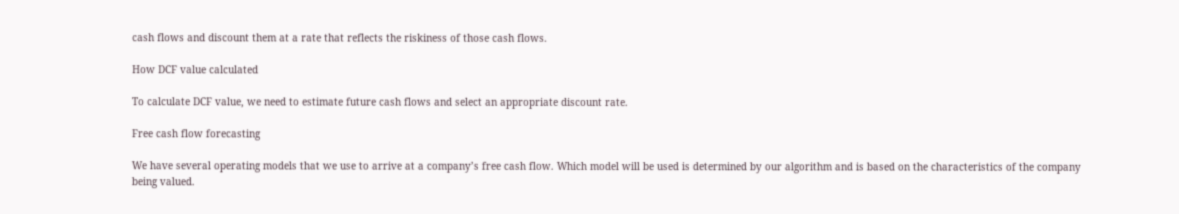cash flows and discount them at a rate that reflects the riskiness of those cash flows.

How DCF value calculated

To calculate DCF value, we need to estimate future cash flows and select an appropriate discount rate.

Free cash flow forecasting

We have several operating models that we use to arrive at a company’s free cash flow. Which model will be used is determined by our algorithm and is based on the characteristics of the company being valued.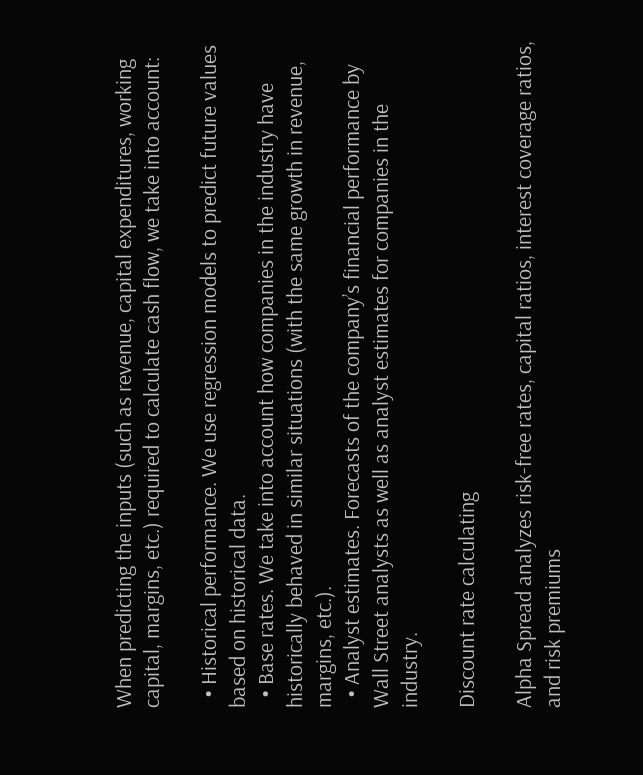When predicting the inputs (such as revenue, capital expenditures, working capital, margins, etc.) required to calculate cash flow, we take into account:

  • Historical performance. We use regression models to predict future values based on historical data.
  • Base rates. We take into account how companies in the industry have historically behaved in similar situations (with the same growth in revenue, margins, etc.).
  • Analyst estimates. Forecasts of the company’s financial performance by Wall Street analysts as well as analyst estimates for companies in the industry.

Discount rate calculating

Alpha Spread analyzes risk-free rates, capital ratios, interest coverage ratios, and risk premiums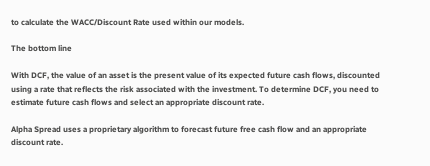to calculate the WACC/Discount Rate used within our models.

The bottom line

With DCF, the value of an asset is the present value of its expected future cash flows, discounted using a rate that reflects the risk associated with the investment. To determine DCF, you need to estimate future cash flows and select an appropriate discount rate.

Alpha Spread uses a proprietary algorithm to forecast future free cash flow and an appropriate discount rate.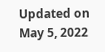Updated on May 5, 2022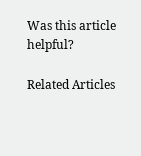Was this article helpful?

Related Articles